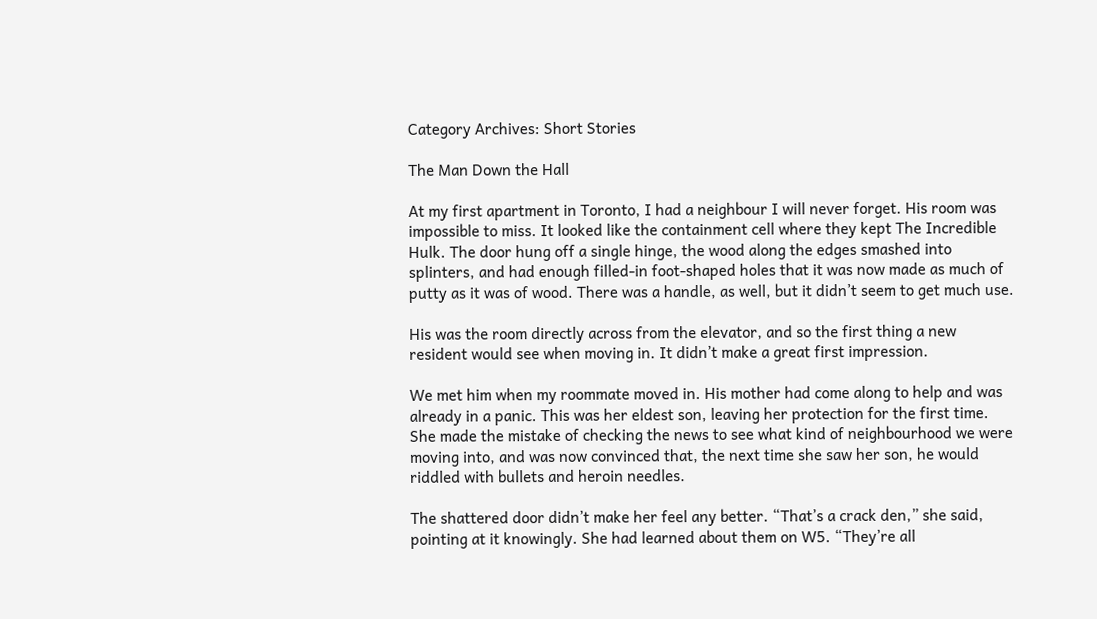Category Archives: Short Stories

The Man Down the Hall

At my first apartment in Toronto, I had a neighbour I will never forget. His room was impossible to miss. It looked like the containment cell where they kept The Incredible Hulk. The door hung off a single hinge, the wood along the edges smashed into splinters, and had enough filled-in foot-shaped holes that it was now made as much of putty as it was of wood. There was a handle, as well, but it didn’t seem to get much use.

His was the room directly across from the elevator, and so the first thing a new resident would see when moving in. It didn’t make a great first impression.

We met him when my roommate moved in. His mother had come along to help and was already in a panic. This was her eldest son, leaving her protection for the first time. She made the mistake of checking the news to see what kind of neighbourhood we were moving into, and was now convinced that, the next time she saw her son, he would riddled with bullets and heroin needles.

The shattered door didn’t make her feel any better. “That’s a crack den,” she said, pointing at it knowingly. She had learned about them on W5. “They’re all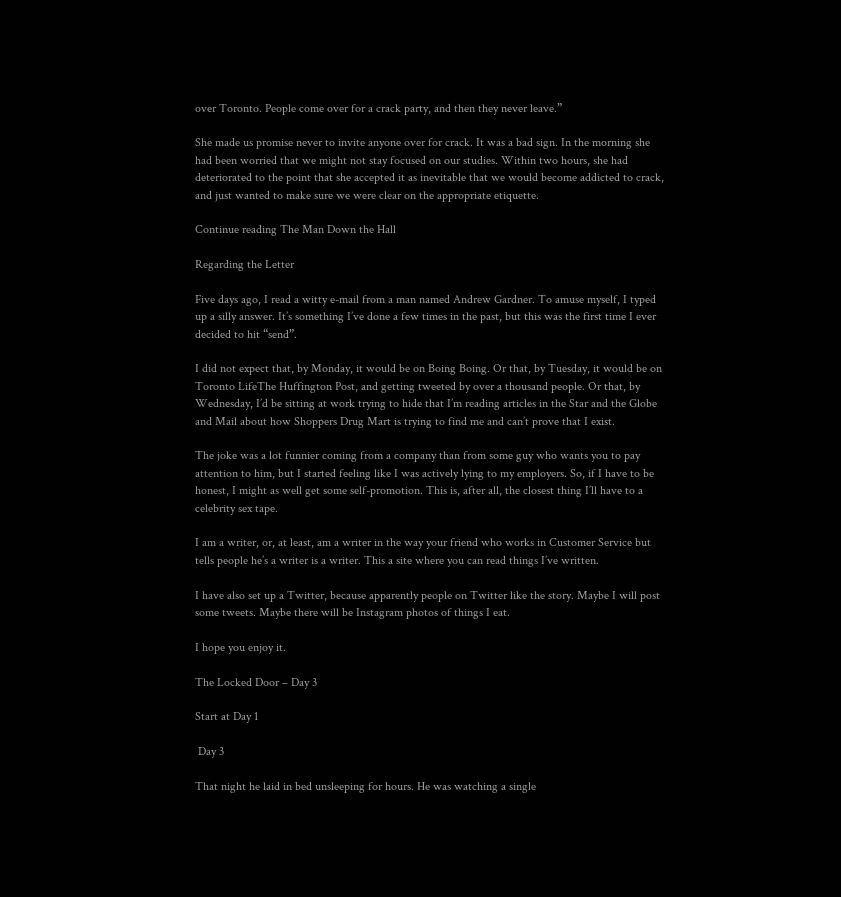over Toronto. People come over for a crack party, and then they never leave.”

She made us promise never to invite anyone over for crack. It was a bad sign. In the morning she had been worried that we might not stay focused on our studies. Within two hours, she had deteriorated to the point that she accepted it as inevitable that we would become addicted to crack, and just wanted to make sure we were clear on the appropriate etiquette.

Continue reading The Man Down the Hall

Regarding the Letter

Five days ago, I read a witty e-mail from a man named Andrew Gardner. To amuse myself, I typed up a silly answer. It’s something I’ve done a few times in the past, but this was the first time I ever decided to hit “send”.

I did not expect that, by Monday, it would be on Boing Boing. Or that, by Tuesday, it would be on Toronto LifeThe Huffington Post, and getting tweeted by over a thousand people. Or that, by Wednesday, I’d be sitting at work trying to hide that I’m reading articles in the Star and the Globe and Mail about how Shoppers Drug Mart is trying to find me and can’t prove that I exist.

The joke was a lot funnier coming from a company than from some guy who wants you to pay attention to him, but I started feeling like I was actively lying to my employers. So, if I have to be honest, I might as well get some self-promotion. This is, after all, the closest thing I’ll have to a celebrity sex tape.

I am a writer, or, at least, am a writer in the way your friend who works in Customer Service but tells people he’s a writer is a writer. This a site where you can read things I’ve written.

I have also set up a Twitter, because apparently people on Twitter like the story. Maybe I will post some tweets. Maybe there will be Instagram photos of things I eat.

I hope you enjoy it.

The Locked Door – Day 3

Start at Day 1

 Day 3

That night he laid in bed unsleeping for hours. He was watching a single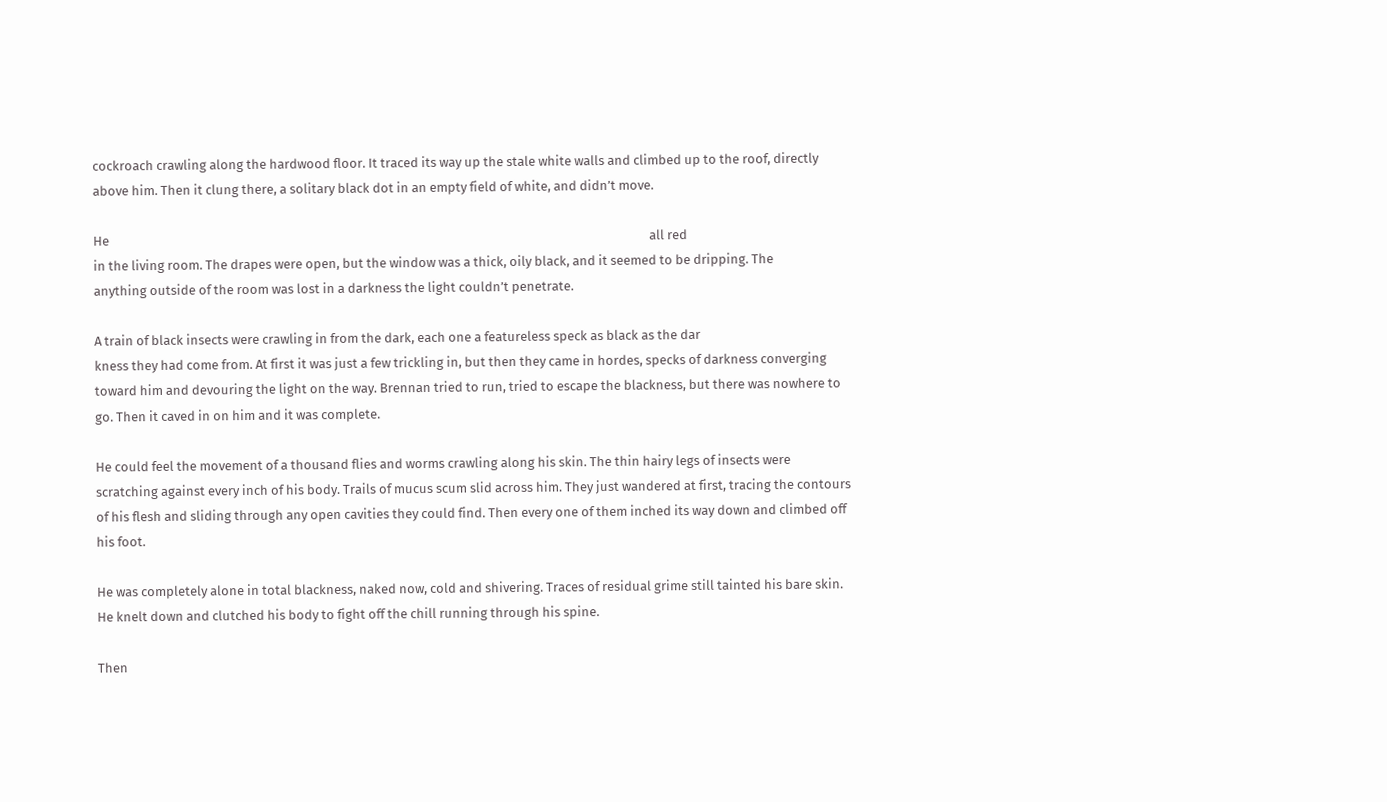cockroach crawling along the hardwood floor. It traced its way up the stale white walls and climbed up to the roof, directly above him. Then it clung there, a solitary black dot in an empty field of white, and didn’t move.

He                                                                                                                                                                                    all red
in the living room. The drapes were open, but the window was a thick, oily black, and it seemed to be dripping. The                                                                                  anything outside of the room was lost in a darkness the light couldn’t penetrate.

A train of black insects were crawling in from the dark, each one a featureless speck as black as the dar
kness they had come from. At first it was just a few trickling in, but then they came in hordes, specks of darkness converging toward him and devouring the light on the way. Brennan tried to run, tried to escape the blackness, but there was nowhere to go. Then it caved in on him and it was complete.

He could feel the movement of a thousand flies and worms crawling along his skin. The thin hairy legs of insects were scratching against every inch of his body. Trails of mucus scum slid across him. They just wandered at first, tracing the contours of his flesh and sliding through any open cavities they could find. Then every one of them inched its way down and climbed off his foot.

He was completely alone in total blackness, naked now, cold and shivering. Traces of residual grime still tainted his bare skin. He knelt down and clutched his body to fight off the chill running through his spine.

Then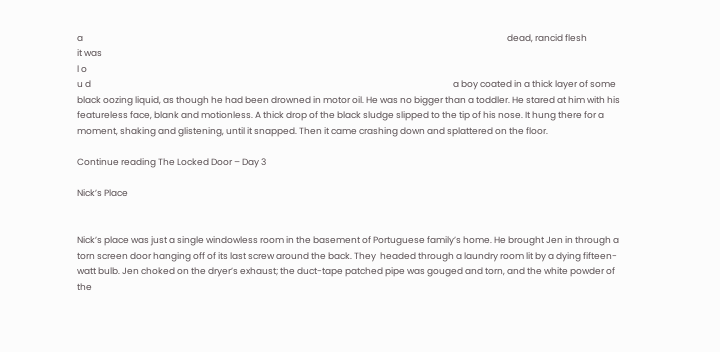a                                                                                                                                                                                                                    dead, rancid flesh                                                                                       it was
l o
u d                                                                                                                                                                                     a boy coated in a thick layer of some black oozing liquid, as though he had been drowned in motor oil. He was no bigger than a toddler. He stared at him with his featureless face, blank and motionless. A thick drop of the black sludge slipped to the tip of his nose. It hung there for a moment, shaking and glistening, until it snapped. Then it came crashing down and splattered on the floor.

Continue reading The Locked Door – Day 3

Nick’s Place


Nick’s place was just a single windowless room in the basement of Portuguese family’s home. He brought Jen in through a torn screen door hanging off of its last screw around the back. They  headed through a laundry room lit by a dying fifteen-watt bulb. Jen choked on the dryer’s exhaust; the duct-tape patched pipe was gouged and torn, and the white powder of the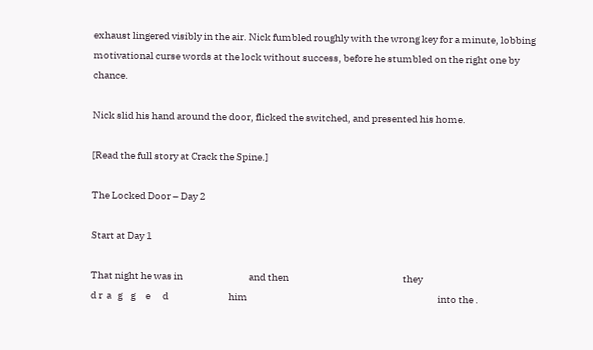exhaust lingered visibly in the air. Nick fumbled roughly with the wrong key for a minute, lobbing motivational curse words at the lock without success, before he stumbled on the right one by chance.

Nick slid his hand around the door, flicked the switched, and presented his home.

[Read the full story at Crack the Spine.]

The Locked Door – Day 2

Start at Day 1

That night he was in                                 and then                                                         they                                                                                                                                                                                    d r  a   g    g     e      d                              him                                                                                               into the .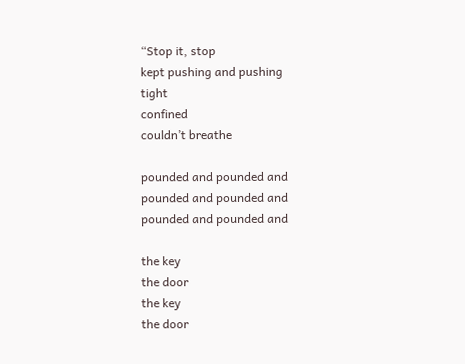“Stop it, stop                                                                    kept pushing and pushing                                                                                                                      tight                                                     confined                                               couldn’t breathe

pounded and pounded and pounded and pounded and pounded and pounded and

the key                                                                                                     the door                                                                                                 the key                                                         the door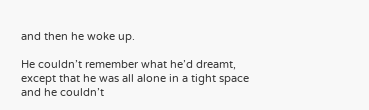and then he woke up.

He couldn’t remember what he’d dreamt, except that he was all alone in a tight space and he couldn’t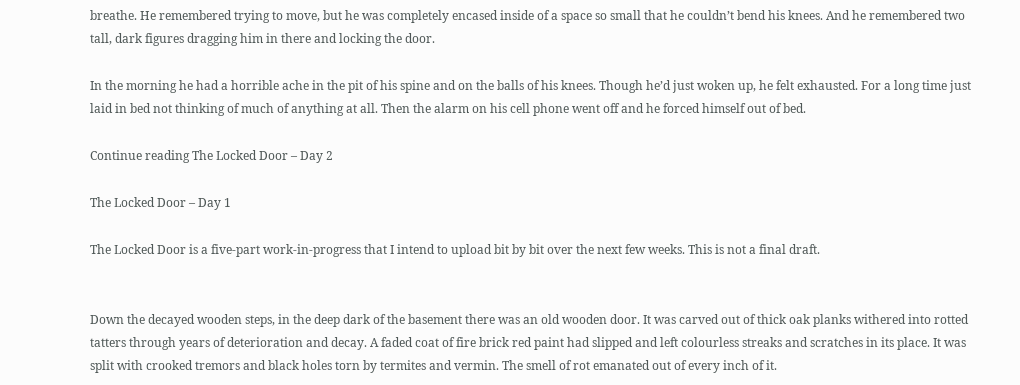breathe. He remembered trying to move, but he was completely encased inside of a space so small that he couldn’t bend his knees. And he remembered two tall, dark figures dragging him in there and locking the door.

In the morning he had a horrible ache in the pit of his spine and on the balls of his knees. Though he’d just woken up, he felt exhausted. For a long time just laid in bed not thinking of much of anything at all. Then the alarm on his cell phone went off and he forced himself out of bed.

Continue reading The Locked Door – Day 2

The Locked Door – Day 1

The Locked Door is a five-part work-in-progress that I intend to upload bit by bit over the next few weeks. This is not a final draft.


Down the decayed wooden steps, in the deep dark of the basement there was an old wooden door. It was carved out of thick oak planks withered into rotted tatters through years of deterioration and decay. A faded coat of fire brick red paint had slipped and left colourless streaks and scratches in its place. It was split with crooked tremors and black holes torn by termites and vermin. The smell of rot emanated out of every inch of it.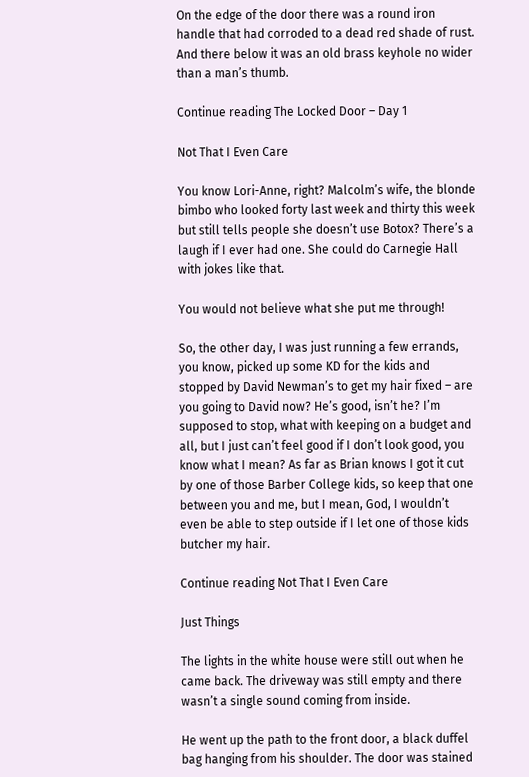On the edge of the door there was a round iron handle that had corroded to a dead red shade of rust. And there below it was an old brass keyhole no wider than a man’s thumb.

Continue reading The Locked Door – Day 1

Not That I Even Care

You know Lori-Anne, right? Malcolm’s wife, the blonde bimbo who looked forty last week and thirty this week but still tells people she doesn’t use Botox? There’s a laugh if I ever had one. She could do Carnegie Hall with jokes like that.

You would not believe what she put me through!

So, the other day, I was just running a few errands, you know, picked up some KD for the kids and stopped by David Newman’s to get my hair fixed – are you going to David now? He’s good, isn’t he? I’m supposed to stop, what with keeping on a budget and all, but I just can’t feel good if I don’t look good, you know what I mean? As far as Brian knows I got it cut by one of those Barber College kids, so keep that one between you and me, but I mean, God, I wouldn’t even be able to step outside if I let one of those kids butcher my hair.

Continue reading Not That I Even Care

Just Things

The lights in the white house were still out when he came back. The driveway was still empty and there wasn’t a single sound coming from inside.

He went up the path to the front door, a black duffel bag hanging from his shoulder. The door was stained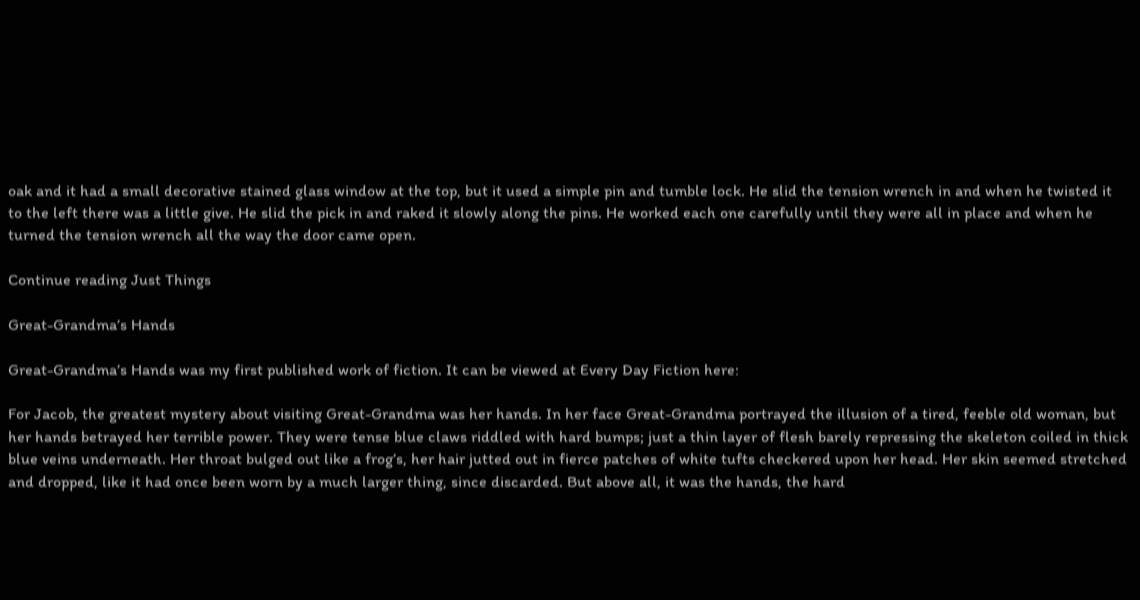oak and it had a small decorative stained glass window at the top, but it used a simple pin and tumble lock. He slid the tension wrench in and when he twisted it to the left there was a little give. He slid the pick in and raked it slowly along the pins. He worked each one carefully until they were all in place and when he turned the tension wrench all the way the door came open.

Continue reading Just Things

Great-Grandma’s Hands

Great-Grandma’s Hands was my first published work of fiction. It can be viewed at Every Day Fiction here:

For Jacob, the greatest mystery about visiting Great-Grandma was her hands. In her face Great-Grandma portrayed the illusion of a tired, feeble old woman, but her hands betrayed her terrible power. They were tense blue claws riddled with hard bumps; just a thin layer of flesh barely repressing the skeleton coiled in thick blue veins underneath. Her throat bulged out like a frog’s, her hair jutted out in fierce patches of white tufts checkered upon her head. Her skin seemed stretched and dropped, like it had once been worn by a much larger thing, since discarded. But above all, it was the hands, the hard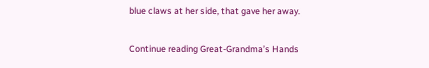blue claws at her side, that gave her away.

Continue reading Great-Grandma’s Hands